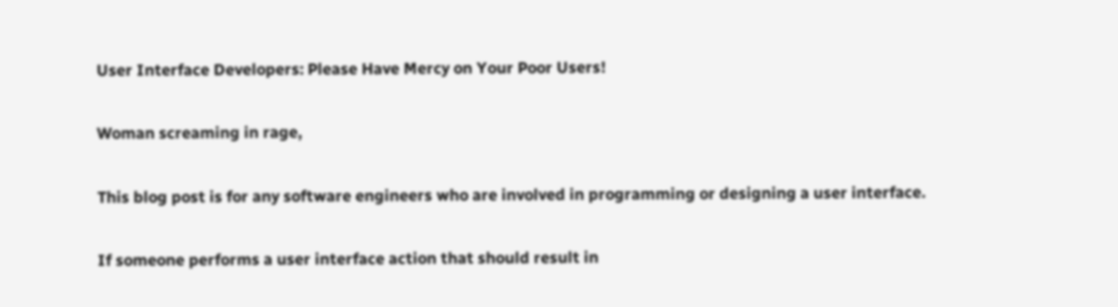User Interface Developers: Please Have Mercy on Your Poor Users!

Woman screaming in rage,

This blog post is for any software engineers who are involved in programming or designing a user interface.

If someone performs a user interface action that should result in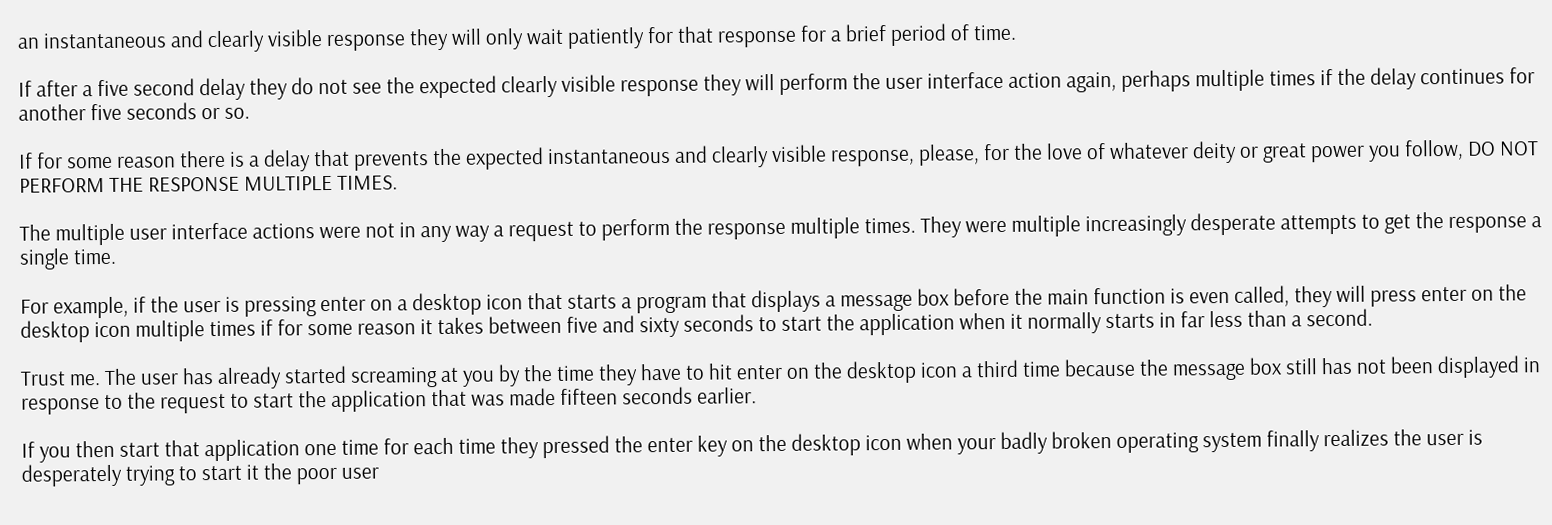an instantaneous and clearly visible response they will only wait patiently for that response for a brief period of time.

If after a five second delay they do not see the expected clearly visible response they will perform the user interface action again, perhaps multiple times if the delay continues for another five seconds or so.

If for some reason there is a delay that prevents the expected instantaneous and clearly visible response, please, for the love of whatever deity or great power you follow, DO NOT PERFORM THE RESPONSE MULTIPLE TIMES.

The multiple user interface actions were not in any way a request to perform the response multiple times. They were multiple increasingly desperate attempts to get the response a single time.

For example, if the user is pressing enter on a desktop icon that starts a program that displays a message box before the main function is even called, they will press enter on the desktop icon multiple times if for some reason it takes between five and sixty seconds to start the application when it normally starts in far less than a second.

Trust me. The user has already started screaming at you by the time they have to hit enter on the desktop icon a third time because the message box still has not been displayed in response to the request to start the application that was made fifteen seconds earlier.

If you then start that application one time for each time they pressed the enter key on the desktop icon when your badly broken operating system finally realizes the user is desperately trying to start it the poor user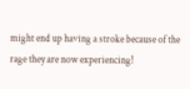might end up having a stroke because of the rage they are now experiencing!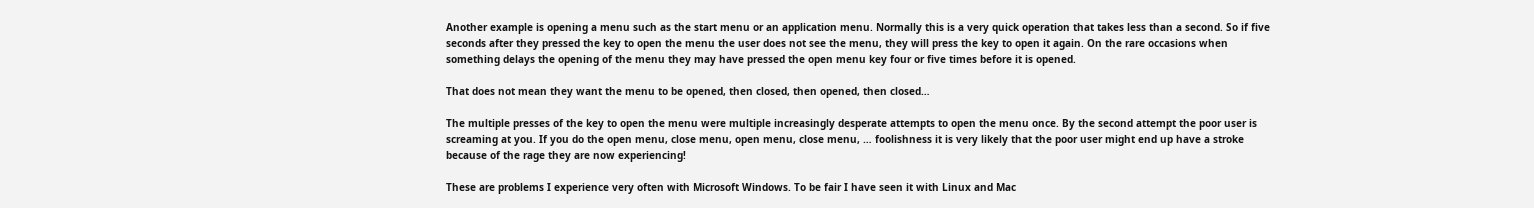Another example is opening a menu such as the start menu or an application menu. Normally this is a very quick operation that takes less than a second. So if five seconds after they pressed the key to open the menu the user does not see the menu, they will press the key to open it again. On the rare occasions when something delays the opening of the menu they may have pressed the open menu key four or five times before it is opened.

That does not mean they want the menu to be opened, then closed, then opened, then closed…

The multiple presses of the key to open the menu were multiple increasingly desperate attempts to open the menu once. By the second attempt the poor user is screaming at you. If you do the open menu, close menu, open menu, close menu, … foolishness it is very likely that the poor user might end up have a stroke because of the rage they are now experiencing!

These are problems I experience very often with Microsoft Windows. To be fair I have seen it with Linux and Mac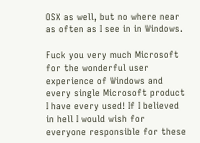OSX as well, but no where near as often as I see in in Windows.

Fuck you very much Microsoft for the wonderful user experience of Windows and every single Microsoft product I have every used! If I believed in hell I would wish for everyone responsible for these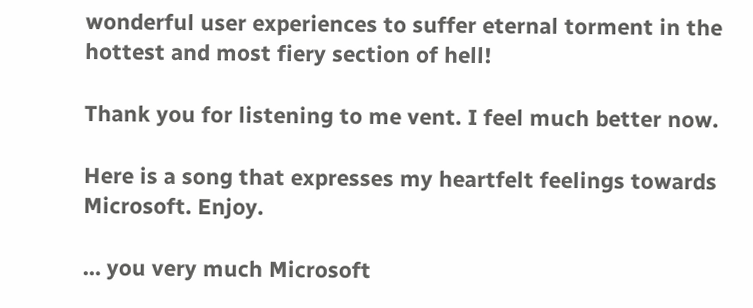wonderful user experiences to suffer eternal torment in the hottest and most fiery section of hell!

Thank you for listening to me vent. I feel much better now.

Here is a song that expresses my heartfelt feelings towards Microsoft. Enjoy.

… you very much Microsoft